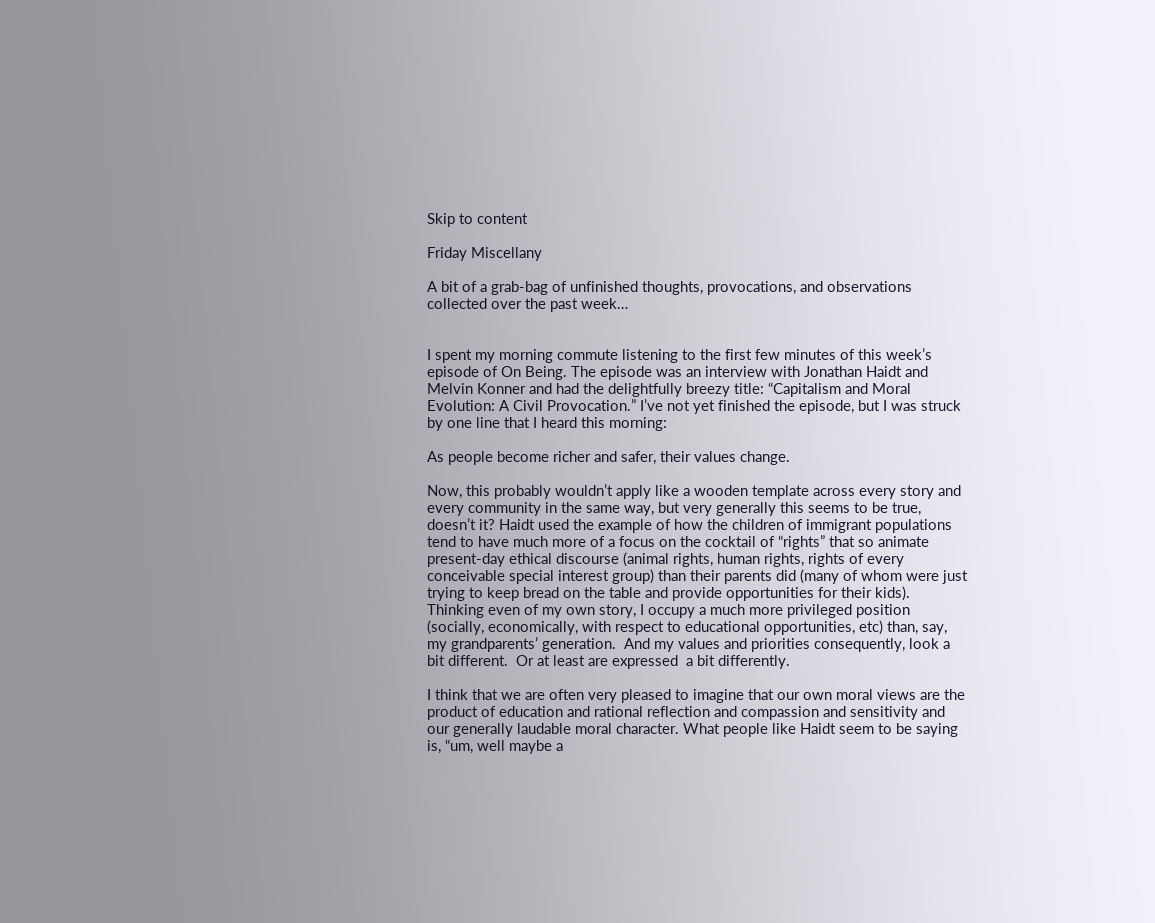Skip to content

Friday Miscellany

A bit of a grab-bag of unfinished thoughts, provocations, and observations collected over the past week…


I spent my morning commute listening to the first few minutes of this week’s episode of On Being. The episode was an interview with Jonathan Haidt and Melvin Konner and had the delightfully breezy title: “Capitalism and Moral Evolution: A Civil Provocation.” I’ve not yet finished the episode, but I was struck by one line that I heard this morning:

As people become richer and safer, their values change.

Now, this probably wouldn’t apply like a wooden template across every story and every community in the same way, but very generally this seems to be true, doesn’t it? Haidt used the example of how the children of immigrant populations tend to have much more of a focus on the cocktail of “rights” that so animate present-day ethical discourse (animal rights, human rights, rights of every conceivable special interest group) than their parents did (many of whom were just trying to keep bread on the table and provide opportunities for their kids).  Thinking even of my own story, I occupy a much more privileged position (socially, economically, with respect to educational opportunities, etc) than, say, my grandparents’ generation.  And my values and priorities consequently, look a bit different.  Or at least are expressed  a bit differently.

I think that we are often very pleased to imagine that our own moral views are the product of education and rational reflection and compassion and sensitivity and our generally laudable moral character. What people like Haidt seem to be saying is, “um, well maybe a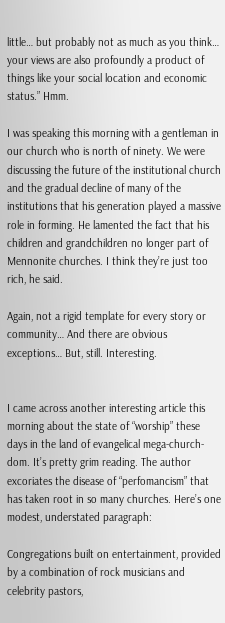little… but probably not as much as you think… your views are also profoundly a product of things like your social location and economic status.” Hmm.

I was speaking this morning with a gentleman in our church who is north of ninety. We were discussing the future of the institutional church and the gradual decline of many of the institutions that his generation played a massive role in forming. He lamented the fact that his children and grandchildren no longer part of Mennonite churches. I think they’re just too rich, he said.

Again, not a rigid template for every story or community… And there are obvious exceptions… But, still. Interesting.


I came across another interesting article this morning about the state of “worship” these days in the land of evangelical mega-church-dom. It’s pretty grim reading. The author excoriates the disease of “perfomancism” that has taken root in so many churches. Here’s one modest, understated paragraph:

Congregations built on entertainment, provided by a combination of rock musicians and celebrity pastors,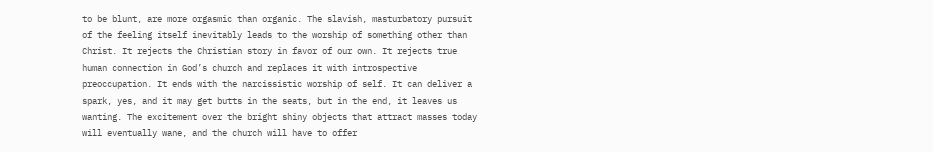to be blunt, are more orgasmic than organic. The slavish, masturbatory pursuit of the feeling itself inevitably leads to the worship of something other than Christ. It rejects the Christian story in favor of our own. It rejects true human connection in God’s church and replaces it with introspective preoccupation. It ends with the narcissistic worship of self. It can deliver a spark, yes, and it may get butts in the seats, but in the end, it leaves us wanting. The excitement over the bright shiny objects that attract masses today will eventually wane, and the church will have to offer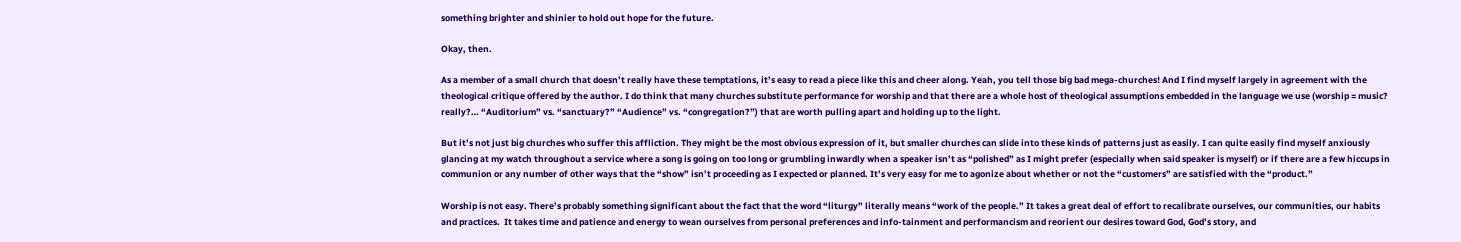something brighter and shinier to hold out hope for the future.

Okay, then.

As a member of a small church that doesn’t really have these temptations, it’s easy to read a piece like this and cheer along. Yeah, you tell those big bad mega-churches! And I find myself largely in agreement with the theological critique offered by the author. I do think that many churches substitute performance for worship and that there are a whole host of theological assumptions embedded in the language we use (worship = music? really?… “Auditorium” vs. “sanctuary?” “Audience” vs. “congregation?”) that are worth pulling apart and holding up to the light.

But it’s not just big churches who suffer this affliction. They might be the most obvious expression of it, but smaller churches can slide into these kinds of patterns just as easily. I can quite easily find myself anxiously glancing at my watch throughout a service where a song is going on too long or grumbling inwardly when a speaker isn’t as “polished” as I might prefer (especially when said speaker is myself) or if there are a few hiccups in communion or any number of other ways that the “show” isn’t proceeding as I expected or planned. It’s very easy for me to agonize about whether or not the “customers” are satisfied with the “product.”

Worship is not easy. There’s probably something significant about the fact that the word “liturgy” literally means “work of the people.” It takes a great deal of effort to recalibrate ourselves, our communities, our habits and practices.  It takes time and patience and energy to wean ourselves from personal preferences and info-tainment and performancism and reorient our desires toward God, God’s story, and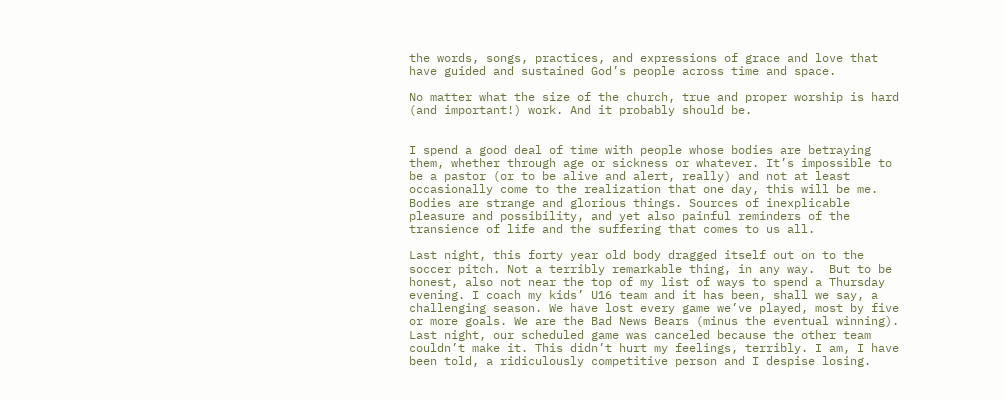the words, songs, practices, and expressions of grace and love that have guided and sustained God’s people across time and space.

No matter what the size of the church, true and proper worship is hard (and important!) work. And it probably should be.


I spend a good deal of time with people whose bodies are betraying them, whether through age or sickness or whatever. It’s impossible to be a pastor (or to be alive and alert, really) and not at least occasionally come to the realization that one day, this will be me. Bodies are strange and glorious things. Sources of inexplicable pleasure and possibility, and yet also painful reminders of the transience of life and the suffering that comes to us all.

Last night, this forty year old body dragged itself out on to the soccer pitch. Not a terribly remarkable thing, in any way.  But to be honest, also not near the top of my list of ways to spend a Thursday evening. I coach my kids’ U16 team and it has been, shall we say, a challenging season. We have lost every game we’ve played, most by five or more goals. We are the Bad News Bears (minus the eventual winning). Last night, our scheduled game was canceled because the other team couldn’t make it. This didn’t hurt my feelings, terribly. I am, I have been told, a ridiculously competitive person and I despise losing.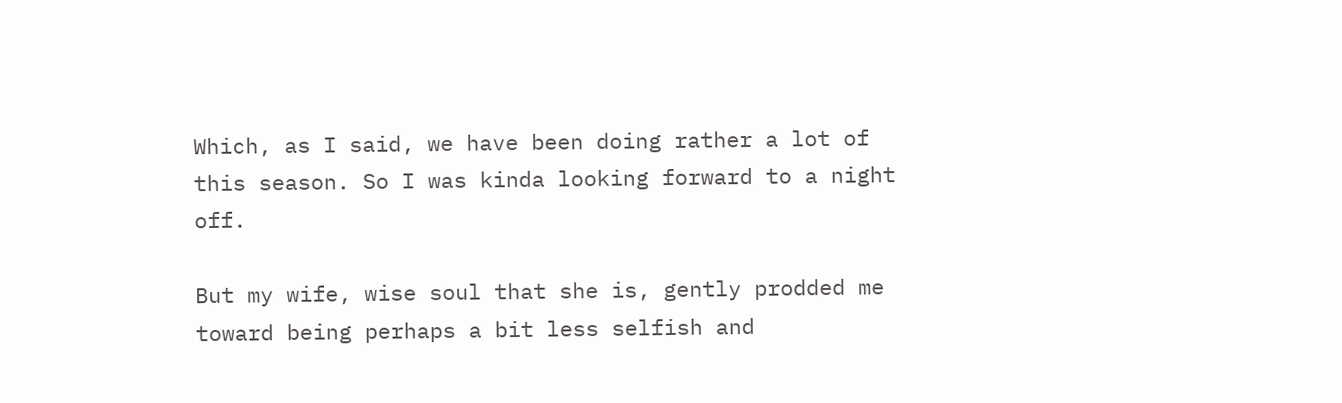Which, as I said, we have been doing rather a lot of this season. So I was kinda looking forward to a night off.

But my wife, wise soul that she is, gently prodded me toward being perhaps a bit less selfish and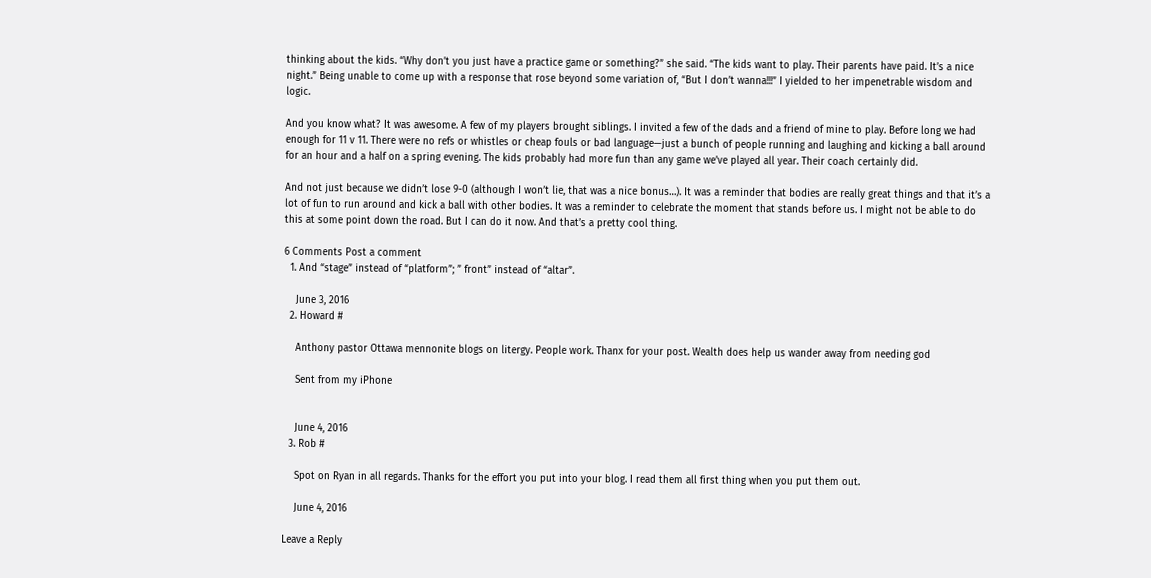thinking about the kids. “Why don’t you just have a practice game or something?” she said. “The kids want to play. Their parents have paid. It’s a nice night.” Being unable to come up with a response that rose beyond some variation of, “But I don’t wanna!!!” I yielded to her impenetrable wisdom and logic.

And you know what? It was awesome. A few of my players brought siblings. I invited a few of the dads and a friend of mine to play. Before long we had enough for 11 v 11. There were no refs or whistles or cheap fouls or bad language—just a bunch of people running and laughing and kicking a ball around for an hour and a half on a spring evening. The kids probably had more fun than any game we’ve played all year. Their coach certainly did.

And not just because we didn’t lose 9-0 (although I won’t lie, that was a nice bonus…). It was a reminder that bodies are really great things and that it’s a lot of fun to run around and kick a ball with other bodies. It was a reminder to celebrate the moment that stands before us. I might not be able to do this at some point down the road. But I can do it now. And that’s a pretty cool thing.

6 Comments Post a comment
  1. And “stage” instead of “platform”; ” front” instead of “altar”.

    June 3, 2016
  2. Howard #

    Anthony pastor Ottawa mennonite blogs on litergy. People work. Thanx for your post. Wealth does help us wander away from needing god

    Sent from my iPhone


    June 4, 2016
  3. Rob #

    Spot on Ryan in all regards. Thanks for the effort you put into your blog. I read them all first thing when you put them out.

    June 4, 2016

Leave a Reply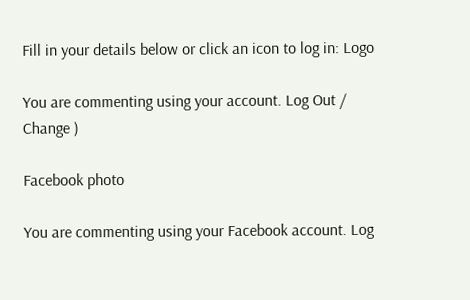Fill in your details below or click an icon to log in: Logo

You are commenting using your account. Log Out /  Change )

Facebook photo

You are commenting using your Facebook account. Log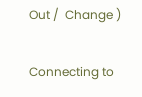Out /  Change )

Connecting to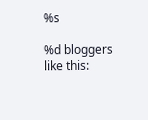%s

%d bloggers like this: